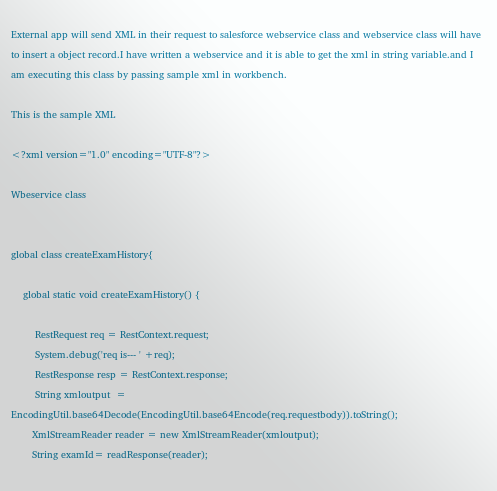External app will send XML in their request to salesforce webservice class and webservice class will have to insert a object record.I have written a webservice and it is able to get the xml in string variable.and I am executing this class by passing sample xml in workbench.

This is the sample XML

<?xml version="1.0" encoding="UTF-8"?>

Wbeservice class


global class createExamHistory{

    global static void createExamHistory() {

        RestRequest req = RestContext.request;
        System.debug('req is--- ' +req);
        RestResponse resp = RestContext.response;
        String xmloutput  = EncodingUtil.base64Decode(EncodingUtil.base64Encode(req.requestbody)).toString();
       XmlStreamReader reader = new XmlStreamReader(xmloutput);
       String examId= readResponse(reader);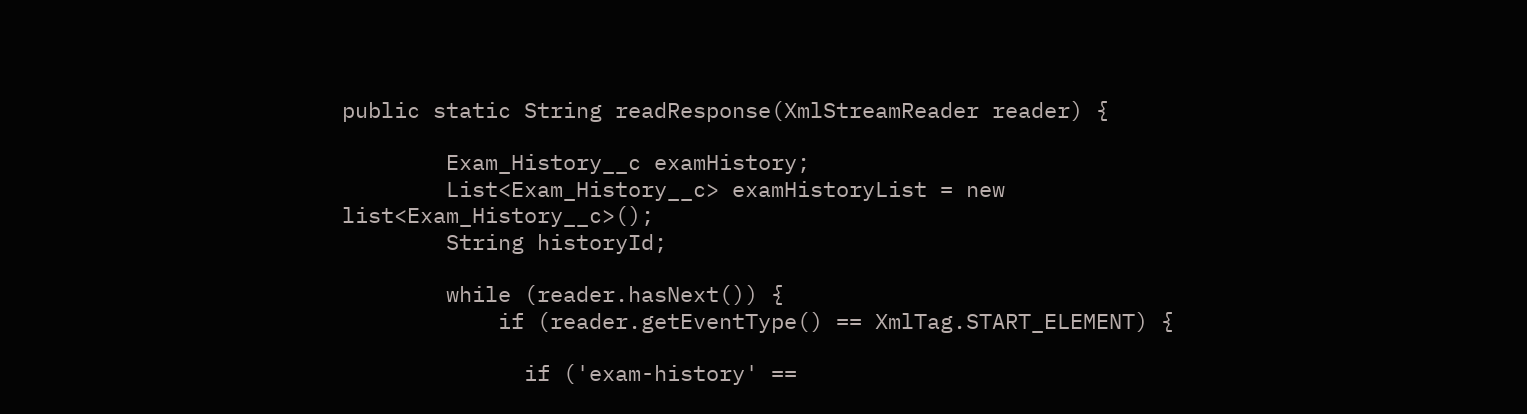public static String readResponse(XmlStreamReader reader) {

        Exam_History__c examHistory;
        List<Exam_History__c> examHistoryList = new list<Exam_History__c>();
        String historyId;

        while (reader.hasNext()) {
            if (reader.getEventType() == XmlTag.START_ELEMENT) {

              if ('exam-history' ==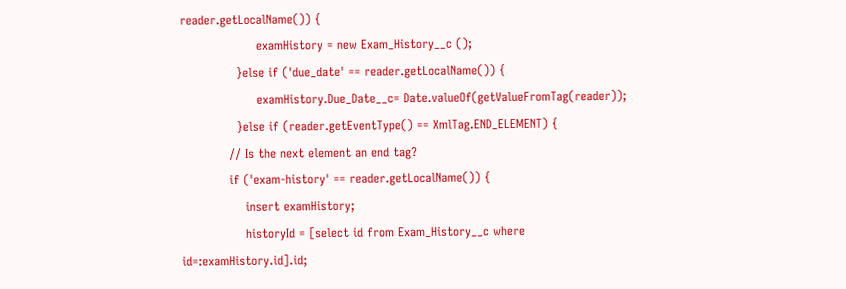reader.getLocalName()) {
                   examHistory = new Exam_History__c ();
              }else if ('due_date' == reader.getLocalName()) {
                   examHistory.Due_Date__c= Date.valueOf(getValueFromTag(reader));
              }else if (reader.getEventType() == XmlTag.END_ELEMENT) {
            // Is the next element an end tag?
            if ('exam-history' == reader.getLocalName()) {
                insert examHistory;
                historyId = [select id from Exam_History__c where id=:examHistory.id].id;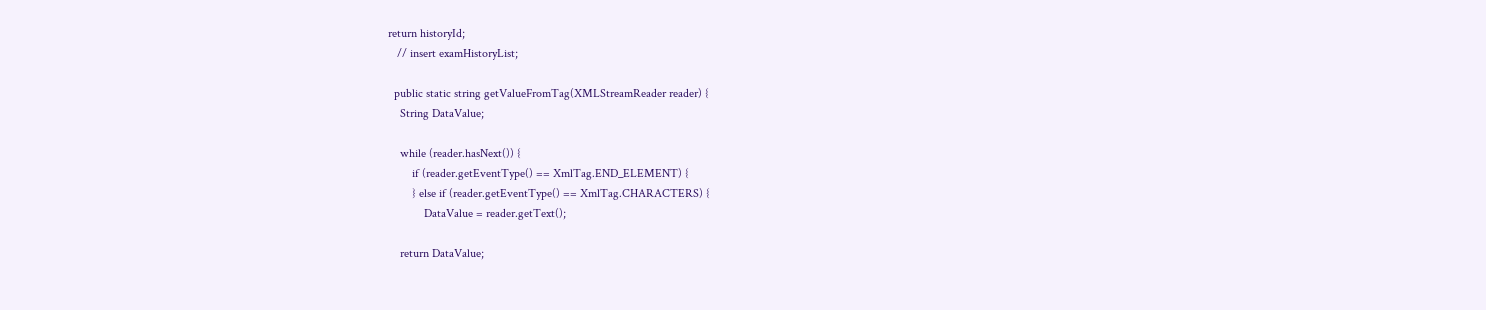return historyId;
   // insert examHistoryList;

  public static string getValueFromTag(XMLStreamReader reader) {
    String DataValue;

    while (reader.hasNext()) {
        if (reader.getEventType() == XmlTag.END_ELEMENT) {
        } else if (reader.getEventType() == XmlTag.CHARACTERS) {
            DataValue = reader.getText();

    return DataValue;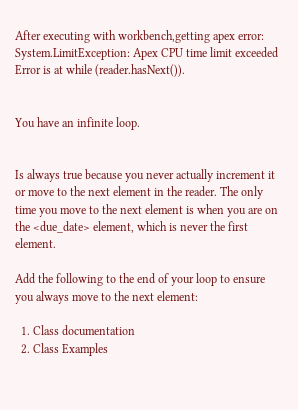After executing with workbench,getting apex error: System.LimitException: Apex CPU time limit exceeded Error is at while (reader.hasNext()).


You have an infinite loop.


Is always true because you never actually increment it or move to the next element in the reader. The only time you move to the next element is when you are on the <due_date> element, which is never the first element.

Add the following to the end of your loop to ensure you always move to the next element:

  1. Class documentation
  2. Class Examples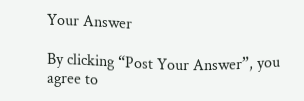Your Answer

By clicking “Post Your Answer”, you agree to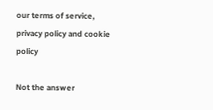our terms of service, privacy policy and cookie policy

Not the answer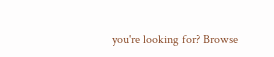you're looking for? Browse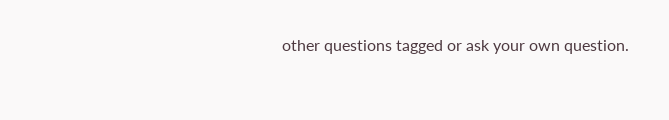other questions tagged or ask your own question.